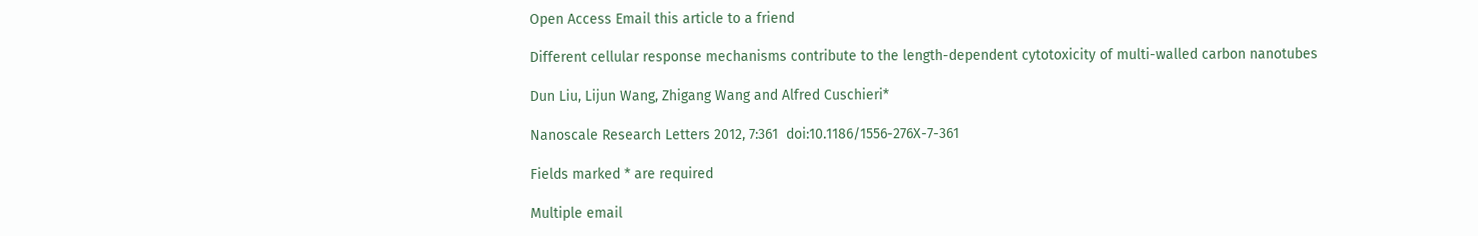Open Access Email this article to a friend

Different cellular response mechanisms contribute to the length-dependent cytotoxicity of multi-walled carbon nanotubes

Dun Liu, Lijun Wang, Zhigang Wang and Alfred Cuschieri*

Nanoscale Research Letters 2012, 7:361  doi:10.1186/1556-276X-7-361

Fields marked * are required

Multiple email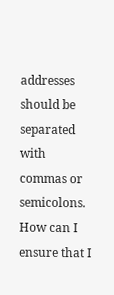addresses should be separated with commas or semicolons.
How can I ensure that I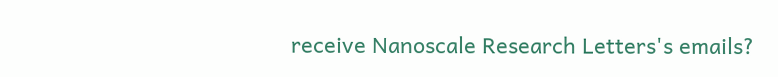receive Nanoscale Research Letters's emails?